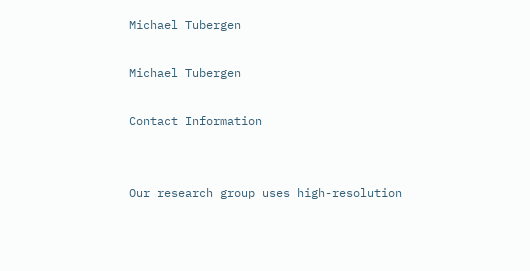Michael Tubergen

Michael Tubergen

Contact Information


Our research group uses high-resolution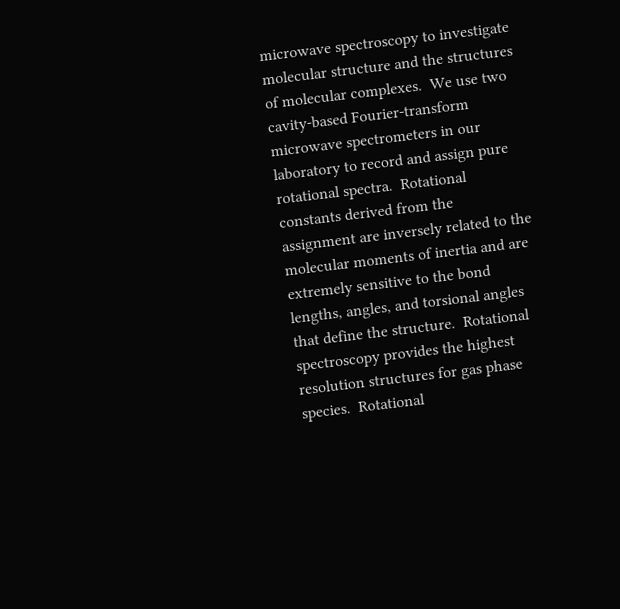microwave spectroscopy to investigate molecular structure and the structures of molecular complexes.  We use two cavity-based Fourier-transform microwave spectrometers in our laboratory to record and assign pure rotational spectra.  Rotational constants derived from the assignment are inversely related to the molecular moments of inertia and are extremely sensitive to the bond lengths, angles, and torsional angles that define the structure.  Rotational spectroscopy provides the highest resolution structures for gas phase species.  Rotational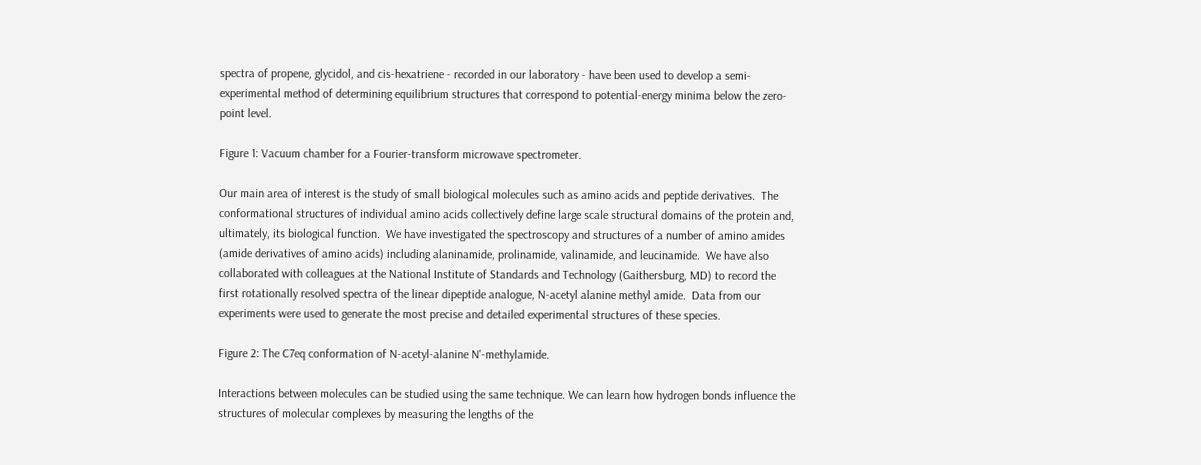spectra of propene, glycidol, and cis-hexatriene - recorded in our laboratory - have been used to develop a semi-experimental method of determining equilibrium structures that correspond to potential-energy minima below the zero-point level.

Figure 1: Vacuum chamber for a Fourier-transform microwave spectrometer.

Our main area of interest is the study of small biological molecules such as amino acids and peptide derivatives.  The conformational structures of individual amino acids collectively define large scale structural domains of the protein and, ultimately, its biological function.  We have investigated the spectroscopy and structures of a number of amino amides (amide derivatives of amino acids) including alaninamide, prolinamide, valinamide, and leucinamide.  We have also collaborated with colleagues at the National Institute of Standards and Technology (Gaithersburg, MD) to record the first rotationally resolved spectra of the linear dipeptide analogue, N-acetyl alanine methyl amide.  Data from our experiments were used to generate the most precise and detailed experimental structures of these species.

Figure 2: The C7eq conformation of N-acetyl-alanine N'-methylamide.

Interactions between molecules can be studied using the same technique. We can learn how hydrogen bonds influence the structures of molecular complexes by measuring the lengths of the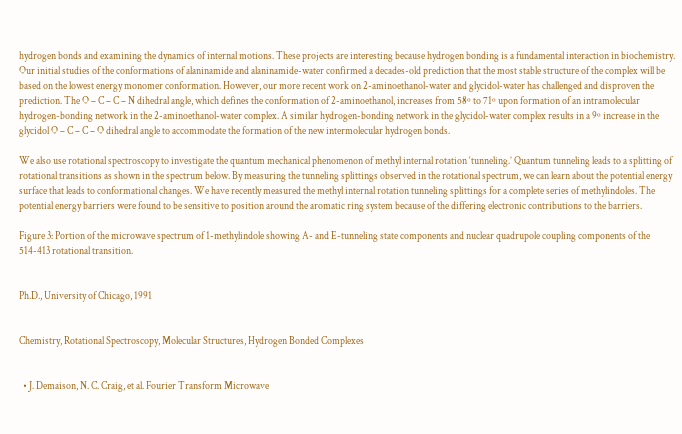hydrogen bonds and examining the dynamics of internal motions. These projects are interesting because hydrogen bonding is a fundamental interaction in biochemistry. Our initial studies of the conformations of alaninamide and alaninamide-water confirmed a decades-old prediction that the most stable structure of the complex will be based on the lowest energy monomer conformation. However, our more recent work on 2-aminoethanol-water and glycidol-water has challenged and disproven the prediction. The O – C – C – N dihedral angle, which defines the conformation of 2-aminoethanol, increases from 58º to 71º upon formation of an intramolecular hydrogen-bonding network in the 2-aminoethanol-water complex. A similar hydrogen-bonding network in the glycidol-water complex results in a 9º increase in the glycidol O – C – C – O dihedral angle to accommodate the formation of the new intermolecular hydrogen bonds.

We also use rotational spectroscopy to investigate the quantum mechanical phenomenon of methyl internal rotation ‘tunneling.’ Quantum tunneling leads to a splitting of rotational transitions as shown in the spectrum below. By measuring the tunneling splittings observed in the rotational spectrum, we can learn about the potential energy surface that leads to conformational changes. We have recently measured the methyl internal rotation tunneling splittings for a complete series of methylindoles. The potential energy barriers were found to be sensitive to position around the aromatic ring system because of the differing electronic contributions to the barriers.

Figure 3: Portion of the microwave spectrum of 1-methylindole showing A- and E-tunneling state components and nuclear quadrupole coupling components of the 514-413 rotational transition.


Ph.D., University of Chicago, 1991


Chemistry, Rotational Spectroscopy, Molecular Structures, Hydrogen Bonded Complexes


  • J. Demaison, N. C. Craig, et al. Fourier Transform Microwave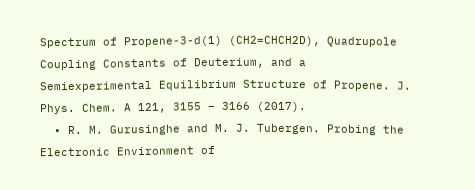Spectrum of Propene-3-d(1) (CH2=CHCH2D), Quadrupole Coupling Constants of Deuterium, and a Semiexperimental Equilibrium Structure of Propene. J. Phys. Chem. A 121, 3155 – 3166 (2017).
  • R. M. Gurusinghe and M. J. Tubergen. Probing the Electronic Environment of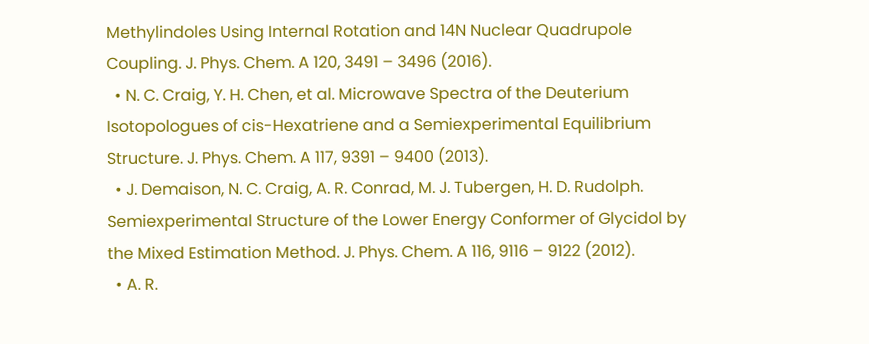Methylindoles Using Internal Rotation and 14N Nuclear Quadrupole Coupling. J. Phys. Chem. A 120, 3491 – 3496 (2016).
  • N. C. Craig, Y. H. Chen, et al. Microwave Spectra of the Deuterium Isotopologues of cis-Hexatriene and a Semiexperimental Equilibrium Structure. J. Phys. Chem. A 117, 9391 – 9400 (2013).
  • J. Demaison, N. C. Craig, A. R. Conrad, M. J. Tubergen, H. D. Rudolph. Semiexperimental Structure of the Lower Energy Conformer of Glycidol by the Mixed Estimation Method. J. Phys. Chem. A 116, 9116 – 9122 (2012).
  • A. R.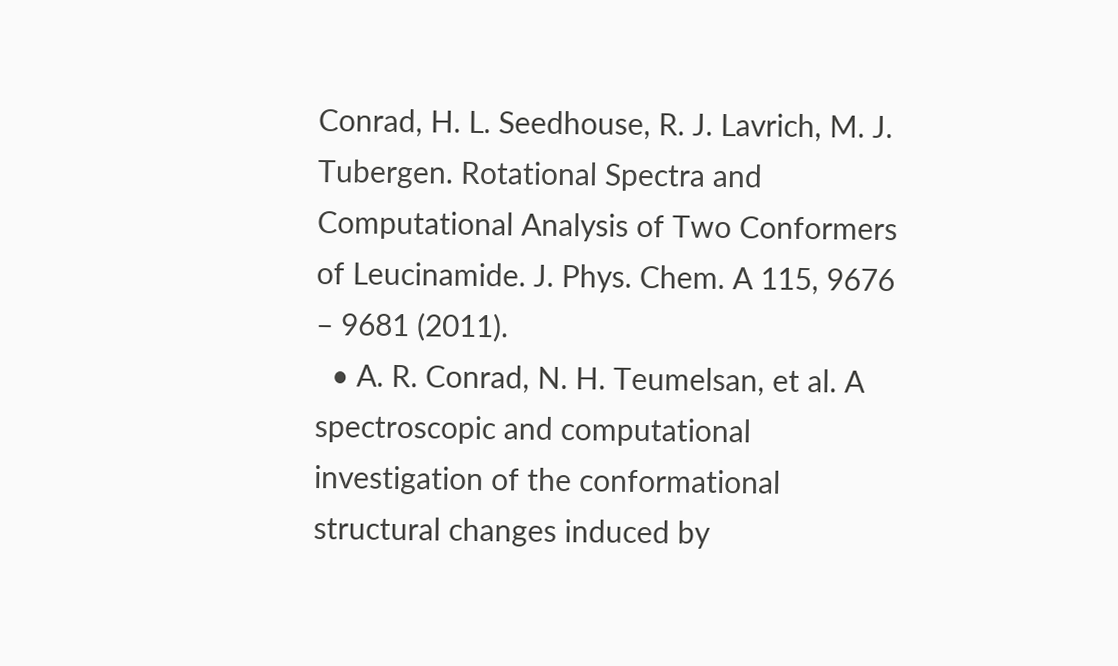Conrad, H. L. Seedhouse, R. J. Lavrich, M. J. Tubergen. Rotational Spectra and Computational Analysis of Two Conformers of Leucinamide. J. Phys. Chem. A 115, 9676 – 9681 (2011).
  • A. R. Conrad, N. H. Teumelsan, et al. A spectroscopic and computational investigation of the conformational structural changes induced by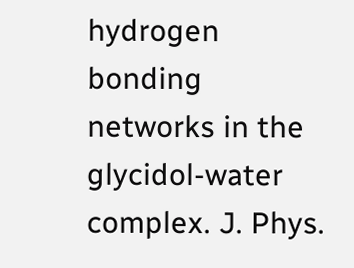hydrogen bonding networks in the glycidol-water complex. J. Phys.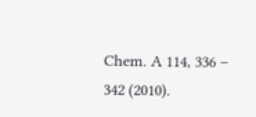Chem. A 114, 336 – 342 (2010).